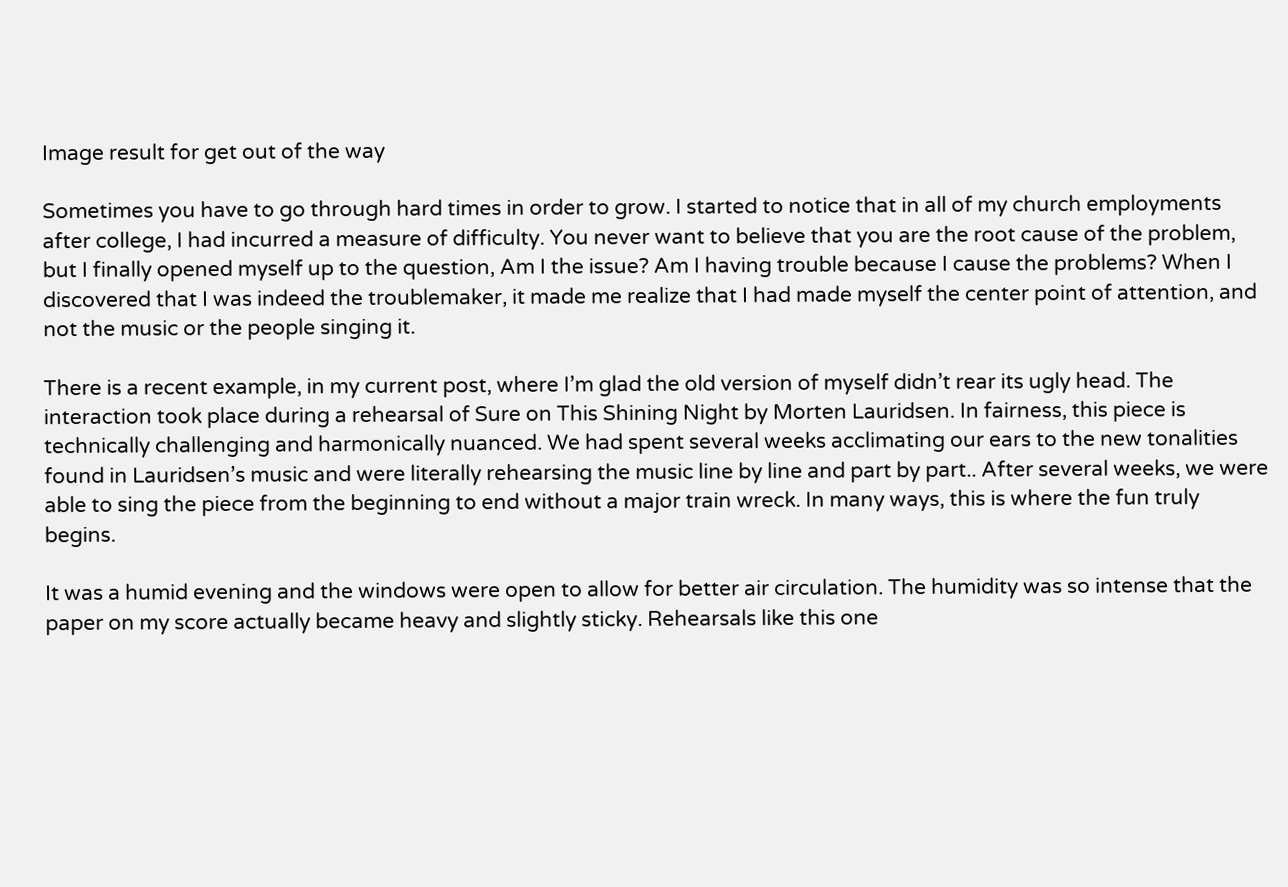Image result for get out of the way

Sometimes you have to go through hard times in order to grow. I started to notice that in all of my church employments after college, I had incurred a measure of difficulty. You never want to believe that you are the root cause of the problem, but I finally opened myself up to the question, Am I the issue? Am I having trouble because I cause the problems? When I discovered that I was indeed the troublemaker, it made me realize that I had made myself the center point of attention, and not the music or the people singing it.

There is a recent example, in my current post, where I’m glad the old version of myself didn’t rear its ugly head. The interaction took place during a rehearsal of Sure on This Shining Night by Morten Lauridsen. In fairness, this piece is technically challenging and harmonically nuanced. We had spent several weeks acclimating our ears to the new tonalities found in Lauridsen’s music and were literally rehearsing the music line by line and part by part.. After several weeks, we were able to sing the piece from the beginning to end without a major train wreck. In many ways, this is where the fun truly begins.

It was a humid evening and the windows were open to allow for better air circulation. The humidity was so intense that the paper on my score actually became heavy and slightly sticky. Rehearsals like this one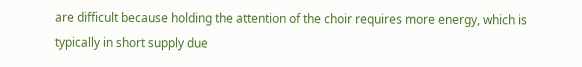are difficult because holding the attention of the choir requires more energy, which is typically in short supply due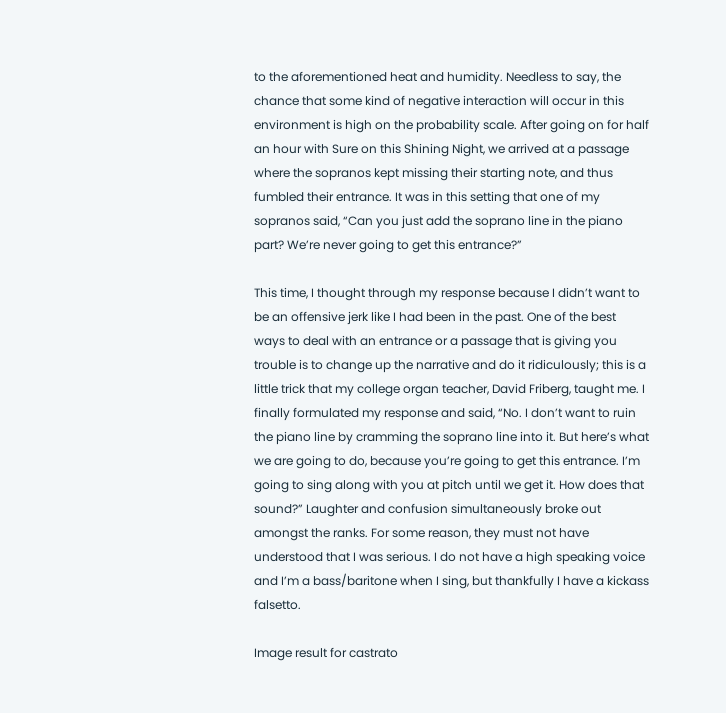to the aforementioned heat and humidity. Needless to say, the chance that some kind of negative interaction will occur in this environment is high on the probability scale. After going on for half an hour with Sure on this Shining Night, we arrived at a passage where the sopranos kept missing their starting note, and thus fumbled their entrance. It was in this setting that one of my sopranos said, “Can you just add the soprano line in the piano part? We’re never going to get this entrance?”

This time, I thought through my response because I didn’t want to be an offensive jerk like I had been in the past. One of the best ways to deal with an entrance or a passage that is giving you trouble is to change up the narrative and do it ridiculously; this is a little trick that my college organ teacher, David Friberg, taught me. I finally formulated my response and said, “No. I don’t want to ruin the piano line by cramming the soprano line into it. But here’s what we are going to do, because you’re going to get this entrance. I’m going to sing along with you at pitch until we get it. How does that sound?” Laughter and confusion simultaneously broke out amongst the ranks. For some reason, they must not have understood that I was serious. I do not have a high speaking voice and I’m a bass/baritone when I sing, but thankfully I have a kickass falsetto.

Image result for castrato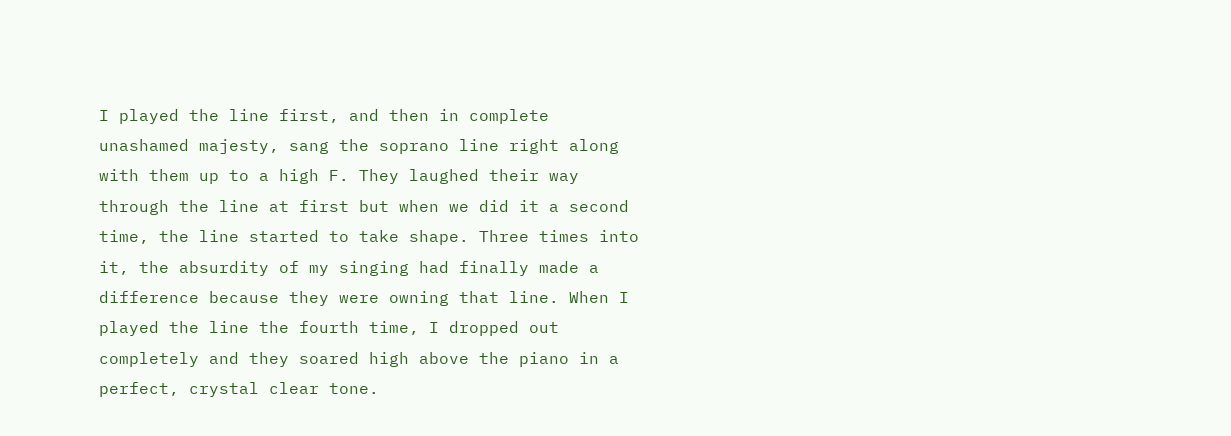I played the line first, and then in complete unashamed majesty, sang the soprano line right along with them up to a high F. They laughed their way through the line at first but when we did it a second time, the line started to take shape. Three times into it, the absurdity of my singing had finally made a difference because they were owning that line. When I played the line the fourth time, I dropped out completely and they soared high above the piano in a perfect, crystal clear tone.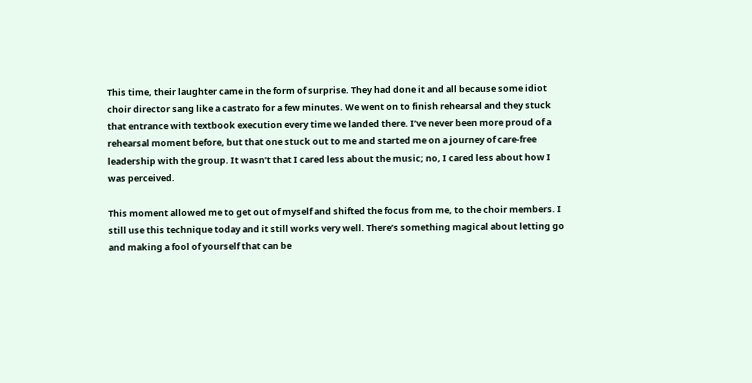This time, their laughter came in the form of surprise. They had done it and all because some idiot choir director sang like a castrato for a few minutes. We went on to finish rehearsal and they stuck that entrance with textbook execution every time we landed there. I’ve never been more proud of a rehearsal moment before, but that one stuck out to me and started me on a journey of care-free leadership with the group. It wasn’t that I cared less about the music; no, I cared less about how I was perceived.

This moment allowed me to get out of myself and shifted the focus from me, to the choir members. I still use this technique today and it still works very well. There’s something magical about letting go and making a fool of yourself that can be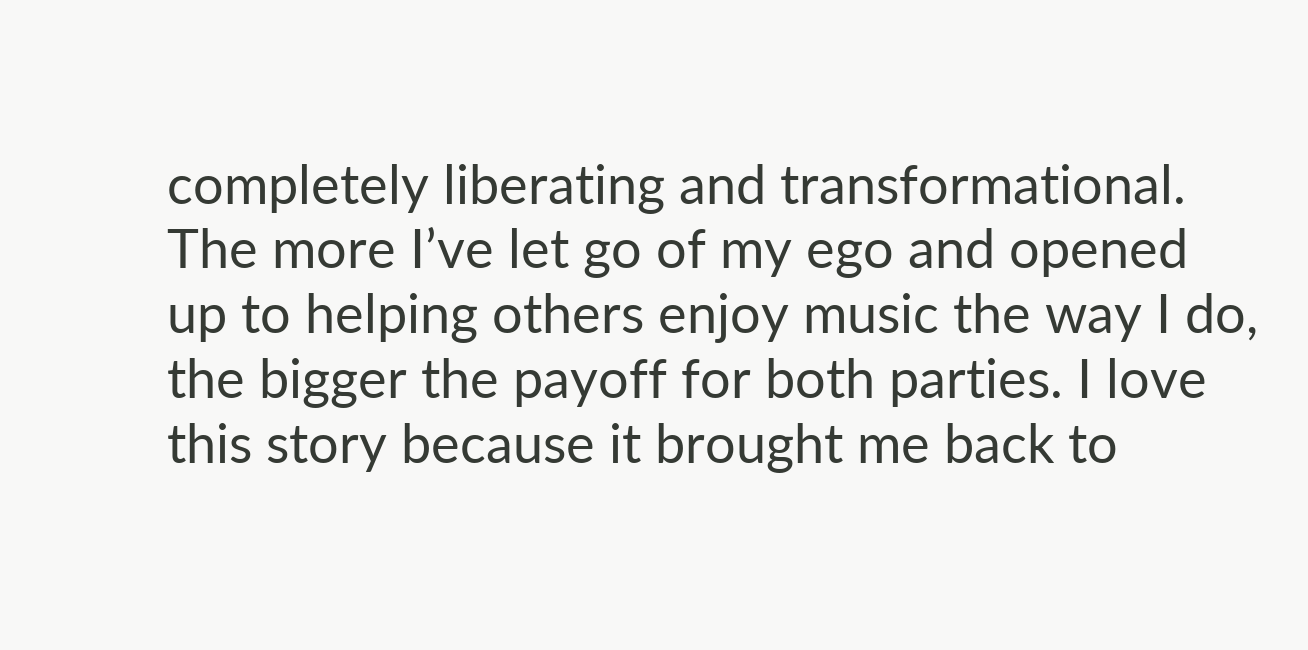completely liberating and transformational. The more I’ve let go of my ego and opened up to helping others enjoy music the way I do, the bigger the payoff for both parties. I love this story because it brought me back to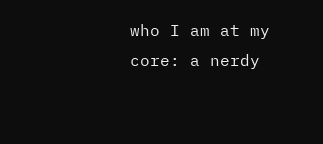who I am at my core: a nerdy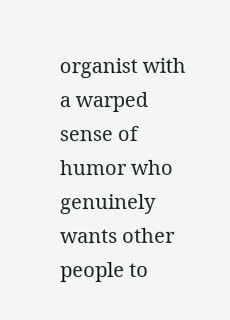organist with a warped sense of humor who genuinely wants other people to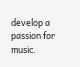develop a passion for music.